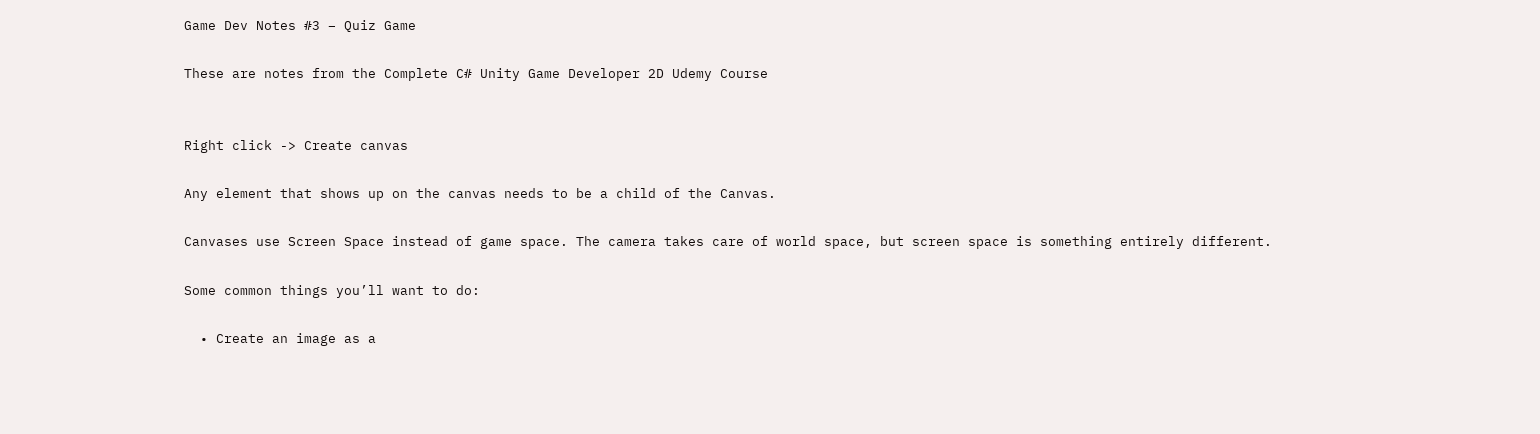Game Dev Notes #3 – Quiz Game

These are notes from the Complete C# Unity Game Developer 2D Udemy Course


Right click -> Create canvas

Any element that shows up on the canvas needs to be a child of the Canvas.

Canvases use Screen Space instead of game space. The camera takes care of world space, but screen space is something entirely different.

Some common things you’ll want to do:

  • Create an image as a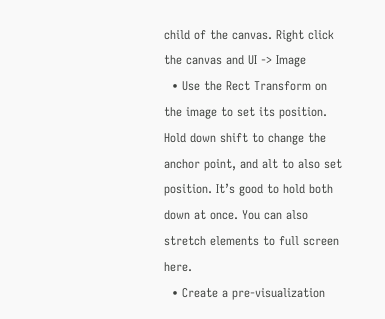child of the canvas. Right click the canvas and UI -> Image
  • Use the Rect Transform on the image to set its position. Hold down shift to change the anchor point, and alt to also set position. It’s good to hold both down at once. You can also stretch elements to full screen here.
  • Create a pre-visualization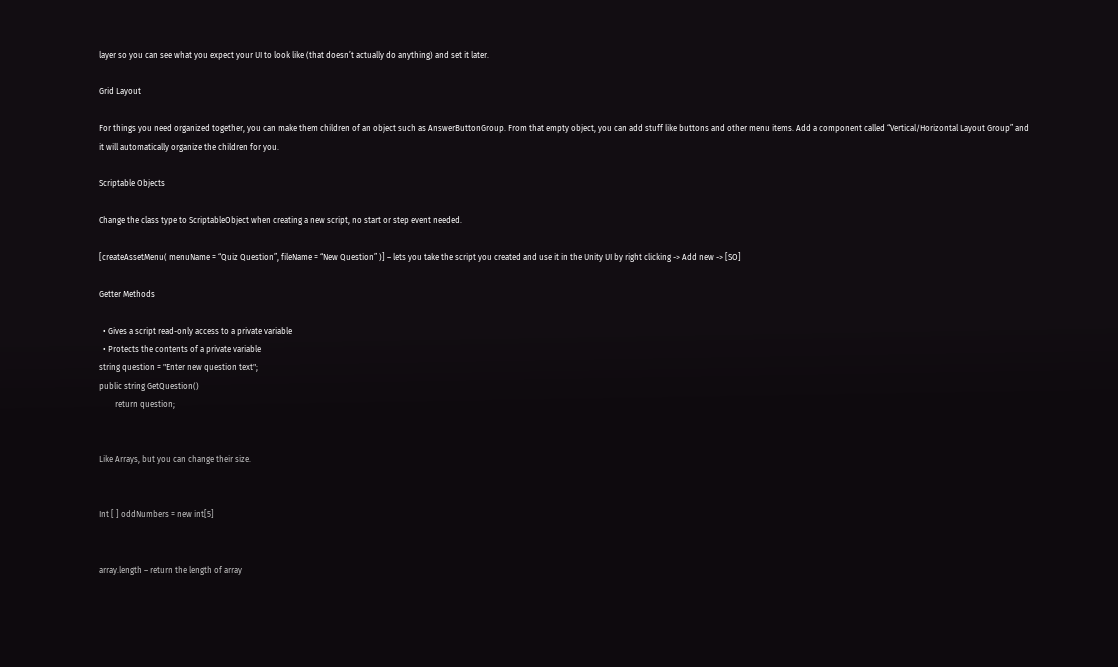layer so you can see what you expect your UI to look like (that doesn’t actually do anything) and set it later.

Grid Layout

For things you need organized together, you can make them children of an object such as AnswerButtonGroup. From that empty object, you can add stuff like buttons and other menu items. Add a component called “Vertical/Horizontal Layout Group” and it will automatically organize the children for you.

Scriptable Objects

Change the class type to ScriptableObject when creating a new script, no start or step event needed.

[createAssetMenu( menuName = “Quiz Question”, fileName = “New Question” )] – lets you take the script you created and use it in the Unity UI by right clicking -> Add new -> [SO]

Getter Methods

  • Gives a script read-only access to a private variable
  • Protects the contents of a private variable
string question = "Enter new question text";
public string GetQuestion()
        return question;


Like Arrays, but you can change their size.


Int [ ] oddNumbers = new int[5]


array.length – return the length of array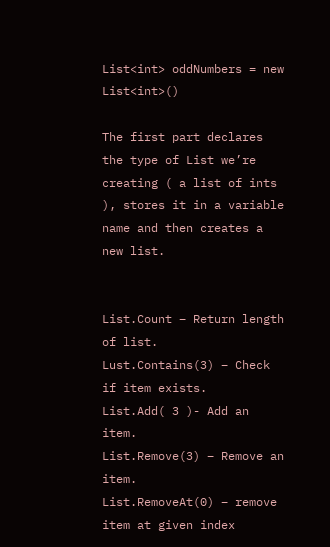List<int> oddNumbers = new List<int>()

The first part declares the type of List we’re creating ( a list of ints ), stores it in a variable name and then creates a new list.


List.Count – Return length of list.
Lust.Contains(3) – Check if item exists.
List.Add( 3 )- Add an item.
List.Remove(3) – Remove an item.
List.RemoveAt(0) – remove item at given index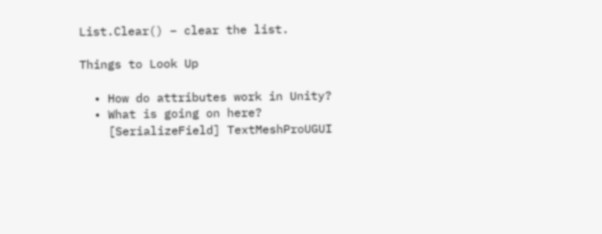List.Clear() – clear the list.

Things to Look Up

  • How do attributes work in Unity?
  • What is going on here?
    [SerializeField] TextMeshProUGUI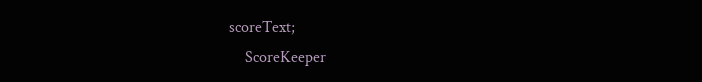scoreText;
    ScoreKeeper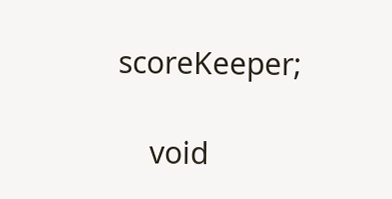scoreKeeper;

    void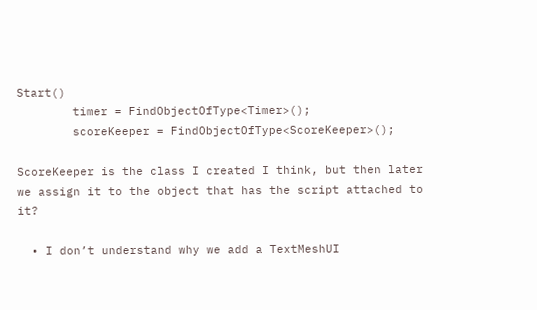Start()
        timer = FindObjectOfType<Timer>();
        scoreKeeper = FindObjectOfType<ScoreKeeper>();

ScoreKeeper is the class I created I think, but then later we assign it to the object that has the script attached to it?

  • I don’t understand why we add a TextMeshUI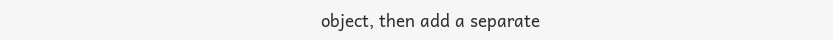object, then add a separate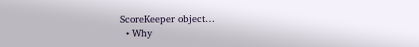ScoreKeeper object…
  • Why